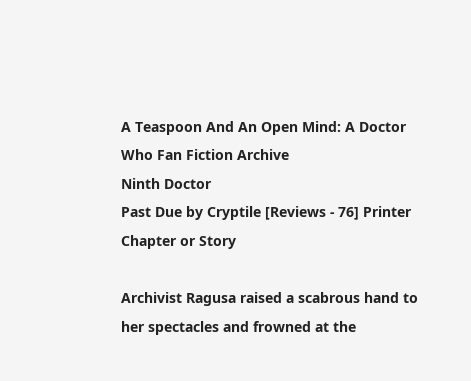A Teaspoon And An Open Mind: A Doctor Who Fan Fiction Archive
Ninth Doctor
Past Due by Cryptile [Reviews - 76] Printer Chapter or Story

Archivist Ragusa raised a scabrous hand to her spectacles and frowned at the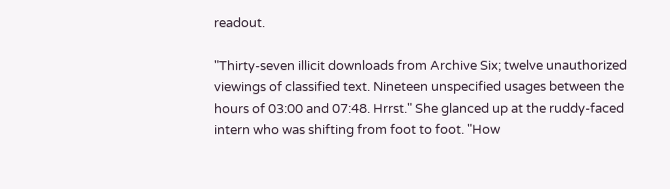readout.

"Thirty-seven illicit downloads from Archive Six; twelve unauthorized viewings of classified text. Nineteen unspecified usages between the hours of 03:00 and 07:48. Hrrst." She glanced up at the ruddy-faced intern who was shifting from foot to foot. "How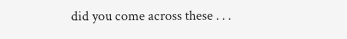did you come across these . . .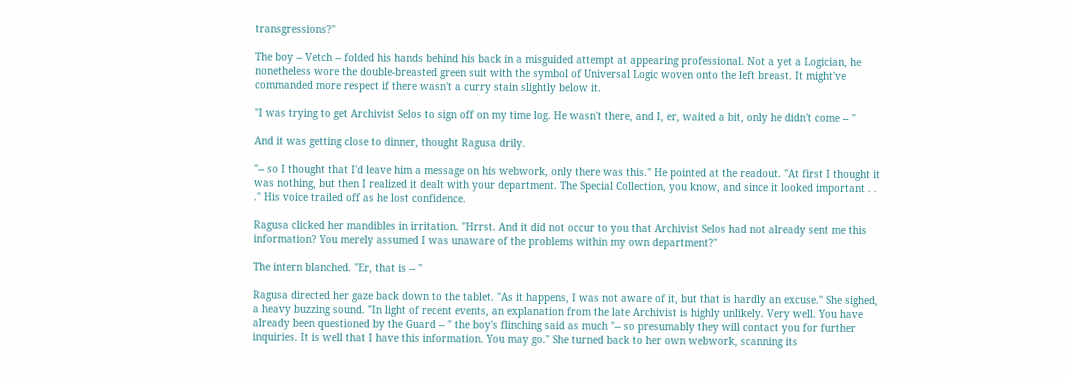transgressions?"

The boy -- Vetch -- folded his hands behind his back in a misguided attempt at appearing professional. Not a yet a Logician, he nonetheless wore the double-breasted green suit with the symbol of Universal Logic woven onto the left breast. It might've commanded more respect if there wasn't a curry stain slightly below it.

"I was trying to get Archivist Selos to sign off on my time log. He wasn't there, and I, er, waited a bit, only he didn't come -- "

And it was getting close to dinner, thought Ragusa drily.

"-- so I thought that I'd leave him a message on his webwork, only there was this." He pointed at the readout. "At first I thought it was nothing, but then I realized it dealt with your department. The Special Collection, you know, and since it looked important . . ." His voice trailed off as he lost confidence.

Ragusa clicked her mandibles in irritation. "Hrrst. And it did not occur to you that Archivist Selos had not already sent me this information? You merely assumed I was unaware of the problems within my own department?"

The intern blanched. "Er, that is -- "

Ragusa directed her gaze back down to the tablet. "As it happens, I was not aware of it, but that is hardly an excuse." She sighed, a heavy buzzing sound. "In light of recent events, an explanation from the late Archivist is highly unlikely. Very well. You have already been questioned by the Guard -- " the boy's flinching said as much "-- so presumably they will contact you for further inquiries. It is well that I have this information. You may go." She turned back to her own webwork, scanning its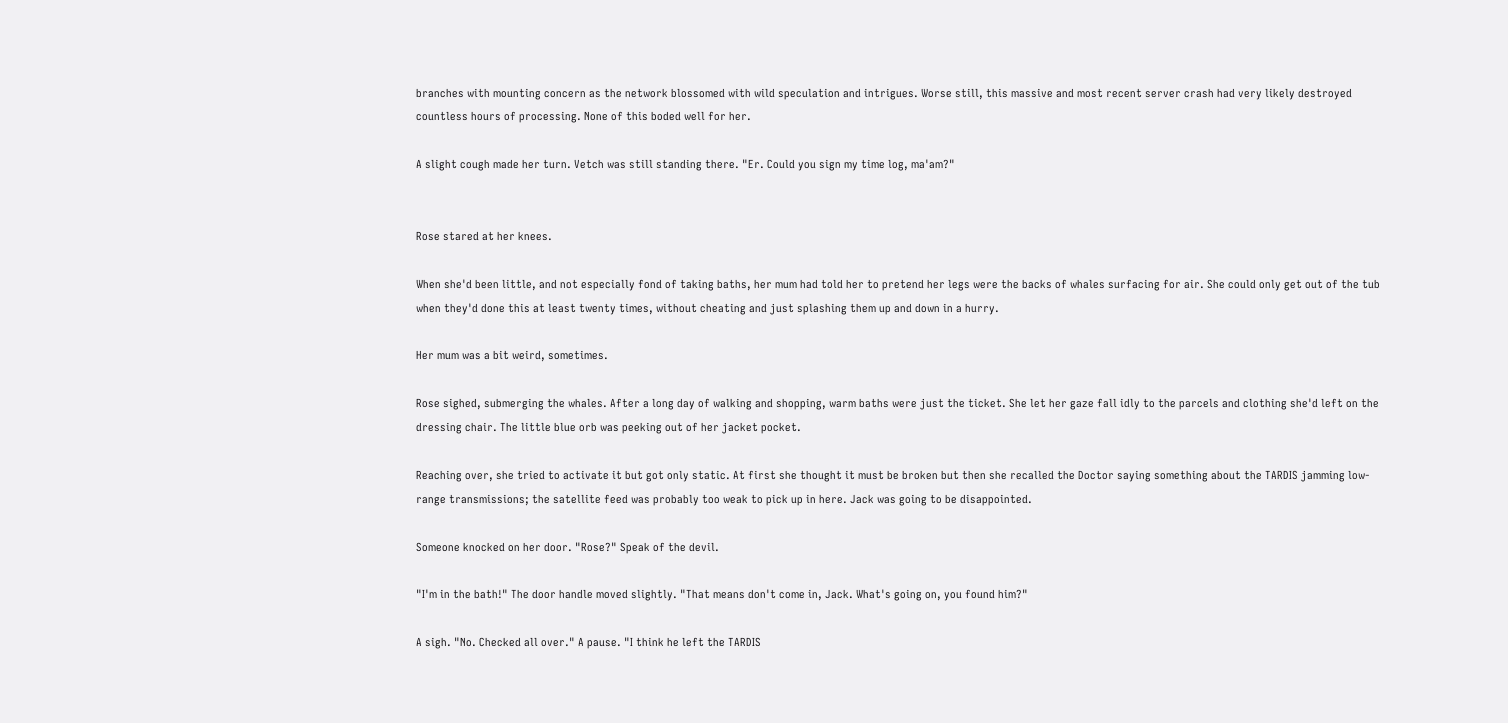branches with mounting concern as the network blossomed with wild speculation and intrigues. Worse still, this massive and most recent server crash had very likely destroyed countless hours of processing. None of this boded well for her.

A slight cough made her turn. Vetch was still standing there. "Er. Could you sign my time log, ma'am?"


Rose stared at her knees.

When she'd been little, and not especially fond of taking baths, her mum had told her to pretend her legs were the backs of whales surfacing for air. She could only get out of the tub when they'd done this at least twenty times, without cheating and just splashing them up and down in a hurry.

Her mum was a bit weird, sometimes.

Rose sighed, submerging the whales. After a long day of walking and shopping, warm baths were just the ticket. She let her gaze fall idly to the parcels and clothing she'd left on the dressing chair. The little blue orb was peeking out of her jacket pocket.

Reaching over, she tried to activate it but got only static. At first she thought it must be broken but then she recalled the Doctor saying something about the TARDIS jamming low-range transmissions; the satellite feed was probably too weak to pick up in here. Jack was going to be disappointed.

Someone knocked on her door. "Rose?" Speak of the devil.

"I'm in the bath!" The door handle moved slightly. "That means don't come in, Jack. What's going on, you found him?"

A sigh. "No. Checked all over." A pause. "I think he left the TARDIS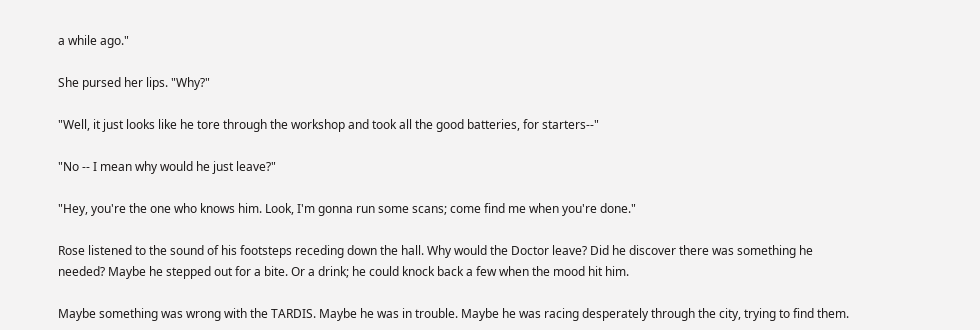a while ago."

She pursed her lips. "Why?"

"Well, it just looks like he tore through the workshop and took all the good batteries, for starters--"

"No -- I mean why would he just leave?"

"Hey, you're the one who knows him. Look, I'm gonna run some scans; come find me when you're done."

Rose listened to the sound of his footsteps receding down the hall. Why would the Doctor leave? Did he discover there was something he needed? Maybe he stepped out for a bite. Or a drink; he could knock back a few when the mood hit him.

Maybe something was wrong with the TARDIS. Maybe he was in trouble. Maybe he was racing desperately through the city, trying to find them.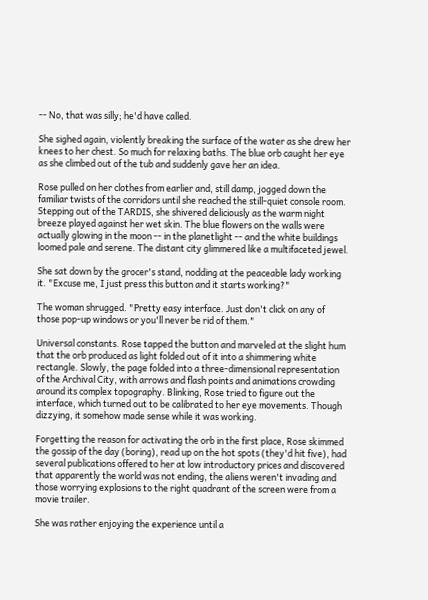-- No, that was silly; he'd have called.

She sighed again, violently breaking the surface of the water as she drew her knees to her chest. So much for relaxing baths. The blue orb caught her eye as she climbed out of the tub and suddenly gave her an idea.

Rose pulled on her clothes from earlier and, still damp, jogged down the familiar twists of the corridors until she reached the still-quiet console room. Stepping out of the TARDIS, she shivered deliciously as the warm night breeze played against her wet skin. The blue flowers on the walls were actually glowing in the moon -- in the planetlight -- and the white buildings loomed pale and serene. The distant city glimmered like a multifaceted jewel.

She sat down by the grocer's stand, nodding at the peaceable lady working it. "Excuse me, I just press this button and it starts working?"

The woman shrugged. "Pretty easy interface. Just don't click on any of those pop-up windows or you'll never be rid of them."

Universal constants. Rose tapped the button and marveled at the slight hum that the orb produced as light folded out of it into a shimmering white rectangle. Slowly, the page folded into a three-dimensional representation of the Archival City, with arrows and flash points and animations crowding around its complex topography. Blinking, Rose tried to figure out the interface, which turned out to be calibrated to her eye movements. Though dizzying, it somehow made sense while it was working.

Forgetting the reason for activating the orb in the first place, Rose skimmed the gossip of the day (boring), read up on the hot spots (they'd hit five), had several publications offered to her at low introductory prices and discovered that apparently the world was not ending, the aliens weren't invading and those worrying explosions to the right quadrant of the screen were from a movie trailer.

She was rather enjoying the experience until a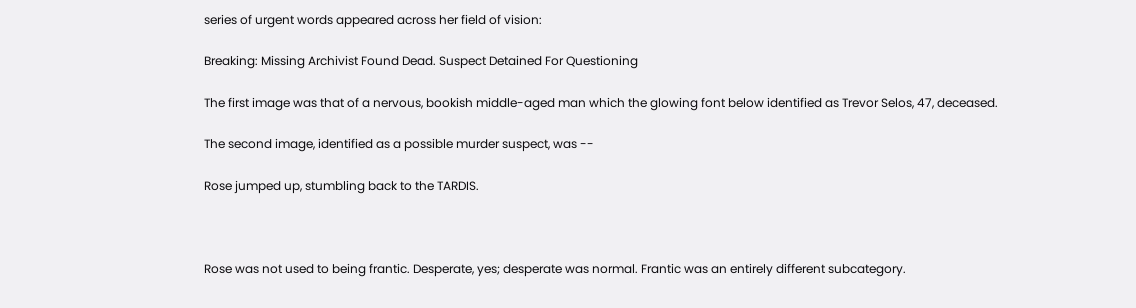series of urgent words appeared across her field of vision:

Breaking: Missing Archivist Found Dead. Suspect Detained For Questioning

The first image was that of a nervous, bookish middle-aged man which the glowing font below identified as Trevor Selos, 47, deceased.

The second image, identified as a possible murder suspect, was --

Rose jumped up, stumbling back to the TARDIS.



Rose was not used to being frantic. Desperate, yes; desperate was normal. Frantic was an entirely different subcategory.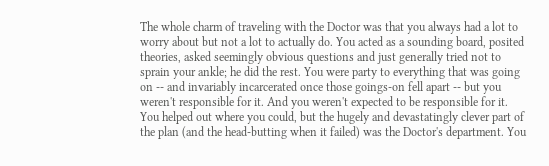The whole charm of traveling with the Doctor was that you always had a lot to worry about but not a lot to actually do. You acted as a sounding board, posited theories, asked seemingly obvious questions and just generally tried not to sprain your ankle; he did the rest. You were party to everything that was going on -- and invariably incarcerated once those goings-on fell apart -- but you weren't responsible for it. And you weren't expected to be responsible for it. You helped out where you could, but the hugely and devastatingly clever part of the plan (and the head-butting when it failed) was the Doctor's department. You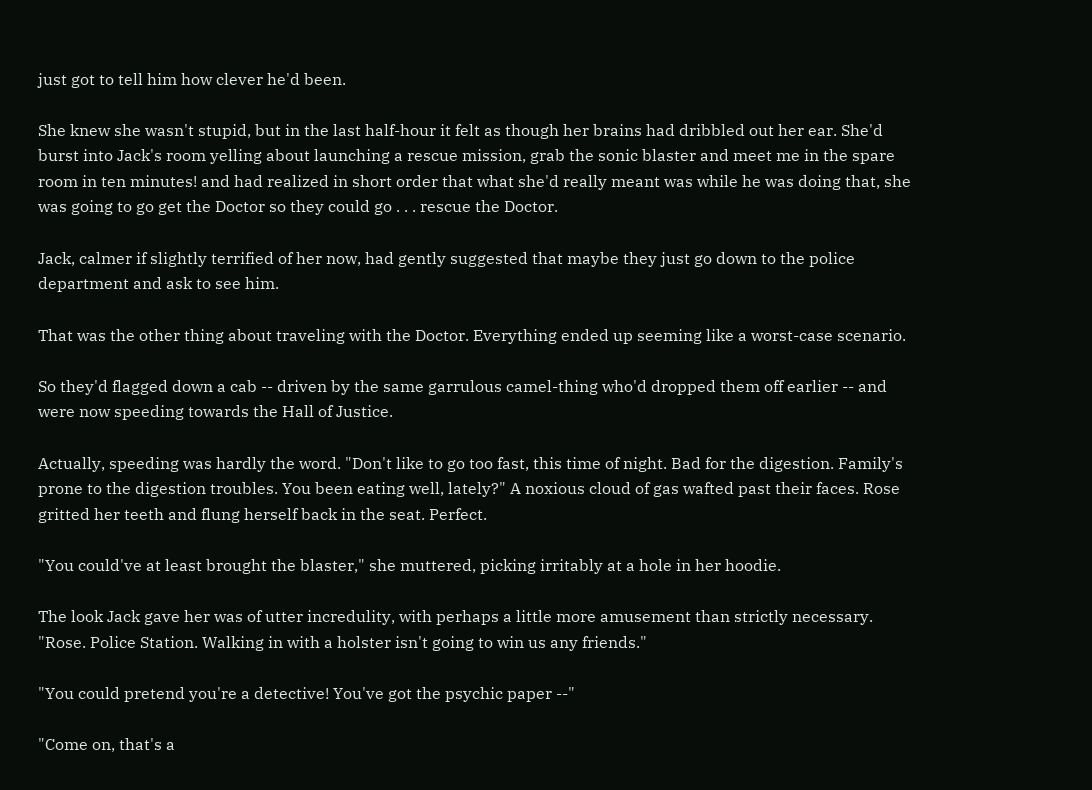just got to tell him how clever he'd been.

She knew she wasn't stupid, but in the last half-hour it felt as though her brains had dribbled out her ear. She'd burst into Jack's room yelling about launching a rescue mission, grab the sonic blaster and meet me in the spare room in ten minutes! and had realized in short order that what she'd really meant was while he was doing that, she was going to go get the Doctor so they could go . . . rescue the Doctor.

Jack, calmer if slightly terrified of her now, had gently suggested that maybe they just go down to the police department and ask to see him.

That was the other thing about traveling with the Doctor. Everything ended up seeming like a worst-case scenario.

So they'd flagged down a cab -- driven by the same garrulous camel-thing who'd dropped them off earlier -- and were now speeding towards the Hall of Justice.

Actually, speeding was hardly the word. "Don't like to go too fast, this time of night. Bad for the digestion. Family's prone to the digestion troubles. You been eating well, lately?" A noxious cloud of gas wafted past their faces. Rose gritted her teeth and flung herself back in the seat. Perfect.

"You could've at least brought the blaster," she muttered, picking irritably at a hole in her hoodie.

The look Jack gave her was of utter incredulity, with perhaps a little more amusement than strictly necessary. "Rose. Police Station. Walking in with a holster isn't going to win us any friends."

"You could pretend you're a detective! You've got the psychic paper --"

"Come on, that's a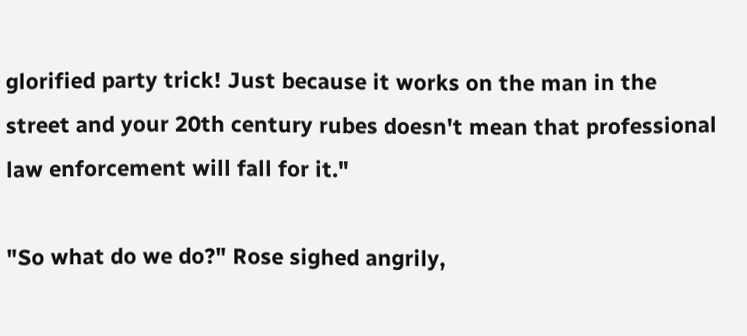glorified party trick! Just because it works on the man in the street and your 20th century rubes doesn't mean that professional law enforcement will fall for it."

"So what do we do?" Rose sighed angrily,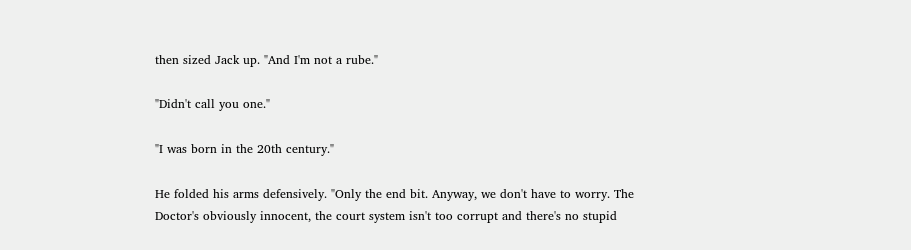then sized Jack up. "And I'm not a rube."

"Didn't call you one."

"I was born in the 20th century."

He folded his arms defensively. "Only the end bit. Anyway, we don't have to worry. The Doctor's obviously innocent, the court system isn't too corrupt and there's no stupid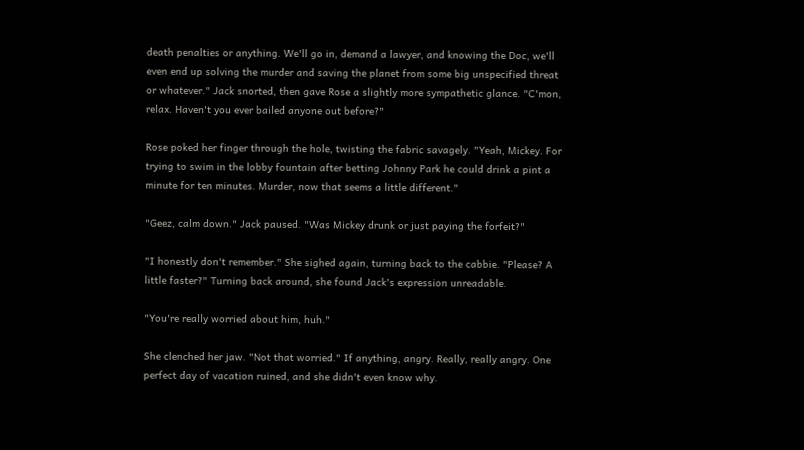death penalties or anything. We'll go in, demand a lawyer, and knowing the Doc, we'll even end up solving the murder and saving the planet from some big unspecified threat or whatever." Jack snorted, then gave Rose a slightly more sympathetic glance. "C'mon, relax. Haven't you ever bailed anyone out before?"

Rose poked her finger through the hole, twisting the fabric savagely. "Yeah, Mickey. For trying to swim in the lobby fountain after betting Johnny Park he could drink a pint a minute for ten minutes. Murder, now that seems a little different."

"Geez, calm down." Jack paused. "Was Mickey drunk or just paying the forfeit?"

"I honestly don't remember." She sighed again, turning back to the cabbie. "Please? A little faster?" Turning back around, she found Jack's expression unreadable.

"You're really worried about him, huh."

She clenched her jaw. "Not that worried." If anything, angry. Really, really angry. One perfect day of vacation ruined, and she didn't even know why.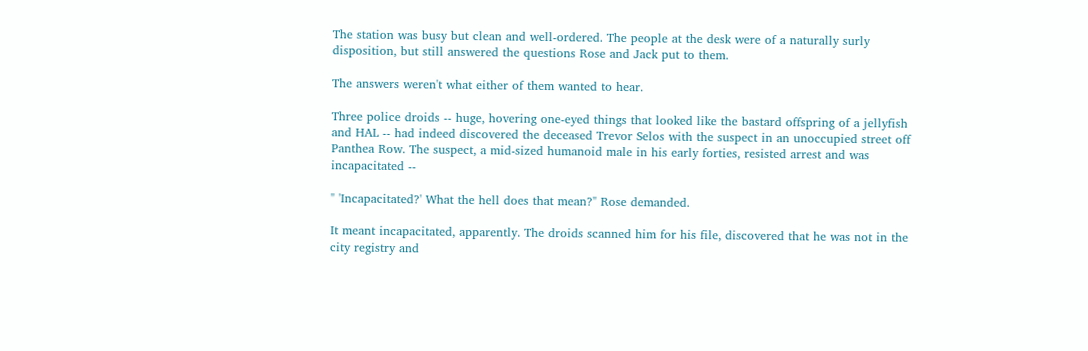The station was busy but clean and well-ordered. The people at the desk were of a naturally surly disposition, but still answered the questions Rose and Jack put to them.

The answers weren't what either of them wanted to hear.

Three police droids -- huge, hovering one-eyed things that looked like the bastard offspring of a jellyfish and HAL -- had indeed discovered the deceased Trevor Selos with the suspect in an unoccupied street off Panthea Row. The suspect, a mid-sized humanoid male in his early forties, resisted arrest and was incapacitated --

" 'Incapacitated?' What the hell does that mean?" Rose demanded.

It meant incapacitated, apparently. The droids scanned him for his file, discovered that he was not in the city registry and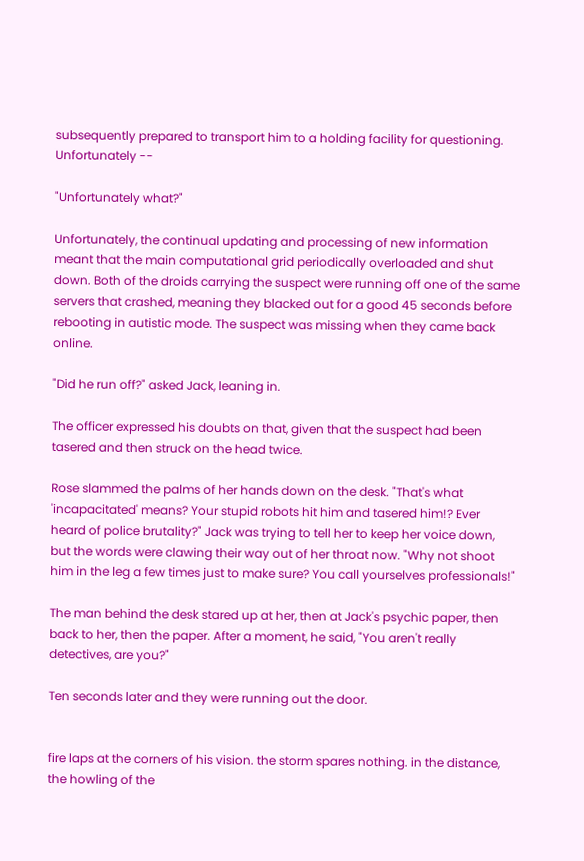subsequently prepared to transport him to a holding facility for questioning. Unfortunately --

"Unfortunately what?"

Unfortunately, the continual updating and processing of new information meant that the main computational grid periodically overloaded and shut down. Both of the droids carrying the suspect were running off one of the same servers that crashed, meaning they blacked out for a good 45 seconds before rebooting in autistic mode. The suspect was missing when they came back online.

"Did he run off?" asked Jack, leaning in.

The officer expressed his doubts on that, given that the suspect had been tasered and then struck on the head twice.

Rose slammed the palms of her hands down on the desk. "That's what 'incapacitated' means? Your stupid robots hit him and tasered him!? Ever heard of police brutality?" Jack was trying to tell her to keep her voice down, but the words were clawing their way out of her throat now. "Why not shoot him in the leg a few times just to make sure? You call yourselves professionals!"

The man behind the desk stared up at her, then at Jack's psychic paper, then back to her, then the paper. After a moment, he said, "You aren't really detectives, are you?"

Ten seconds later and they were running out the door.


fire laps at the corners of his vision. the storm spares nothing. in the distance, the howling of the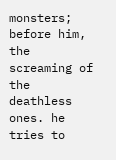monsters; before him, the screaming of the deathless ones. he tries to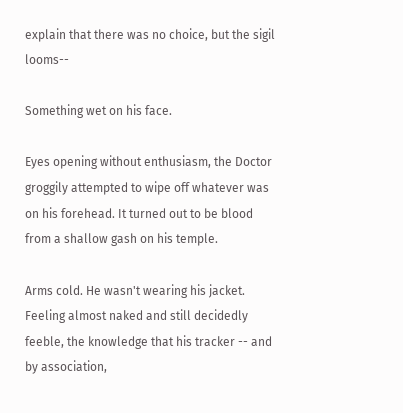explain that there was no choice, but the sigil looms--

Something wet on his face.

Eyes opening without enthusiasm, the Doctor groggily attempted to wipe off whatever was on his forehead. It turned out to be blood from a shallow gash on his temple.

Arms cold. He wasn't wearing his jacket. Feeling almost naked and still decidedly feeble, the knowledge that his tracker -- and by association,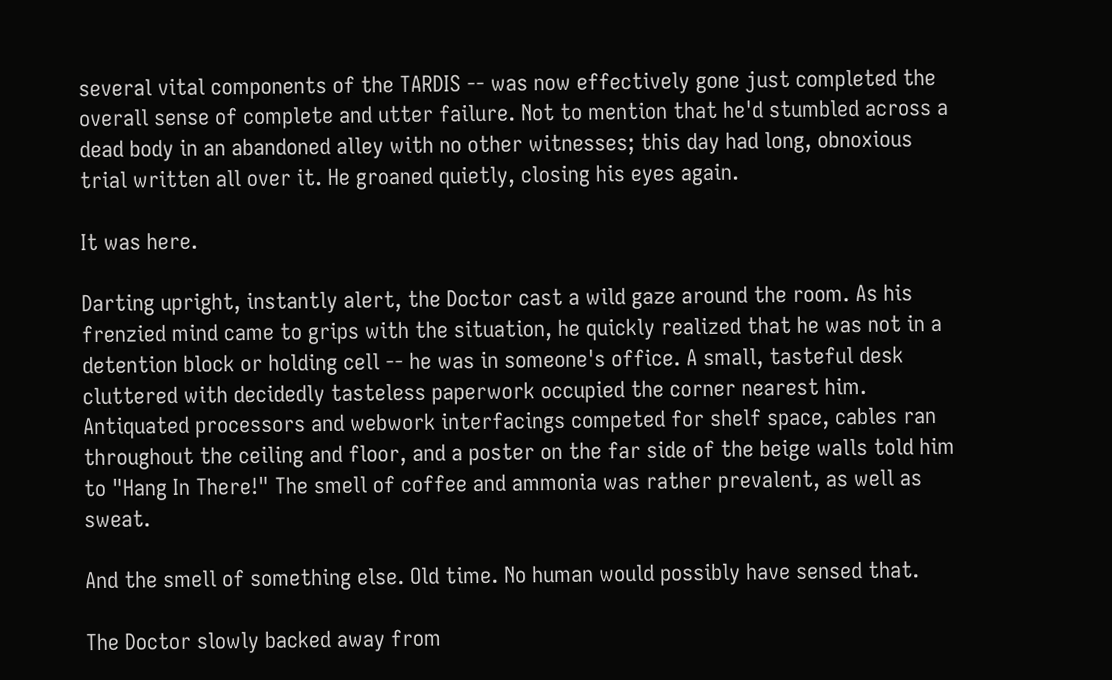several vital components of the TARDIS -- was now effectively gone just completed the overall sense of complete and utter failure. Not to mention that he'd stumbled across a dead body in an abandoned alley with no other witnesses; this day had long, obnoxious trial written all over it. He groaned quietly, closing his eyes again.

It was here.

Darting upright, instantly alert, the Doctor cast a wild gaze around the room. As his frenzied mind came to grips with the situation, he quickly realized that he was not in a detention block or holding cell -- he was in someone's office. A small, tasteful desk cluttered with decidedly tasteless paperwork occupied the corner nearest him. Antiquated processors and webwork interfacings competed for shelf space, cables ran throughout the ceiling and floor, and a poster on the far side of the beige walls told him to "Hang In There!" The smell of coffee and ammonia was rather prevalent, as well as sweat.

And the smell of something else. Old time. No human would possibly have sensed that.

The Doctor slowly backed away from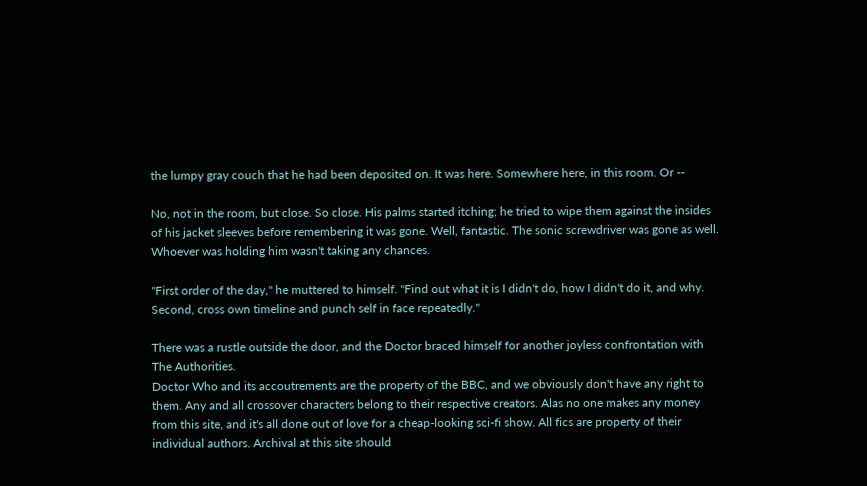the lumpy gray couch that he had been deposited on. It was here. Somewhere here, in this room. Or --

No, not in the room, but close. So close. His palms started itching; he tried to wipe them against the insides of his jacket sleeves before remembering it was gone. Well, fantastic. The sonic screwdriver was gone as well. Whoever was holding him wasn't taking any chances.

"First order of the day," he muttered to himself. "Find out what it is I didn't do, how I didn't do it, and why. Second, cross own timeline and punch self in face repeatedly."

There was a rustle outside the door, and the Doctor braced himself for another joyless confrontation with The Authorities.
Doctor Who and its accoutrements are the property of the BBC, and we obviously don't have any right to them. Any and all crossover characters belong to their respective creators. Alas no one makes any money from this site, and it's all done out of love for a cheap-looking sci-fi show. All fics are property of their individual authors. Archival at this site should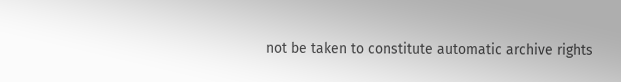not be taken to constitute automatic archive rights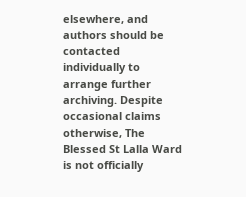elsewhere, and authors should be contacted individually to arrange further archiving. Despite occasional claims otherwise, The Blessed St Lalla Ward is not officially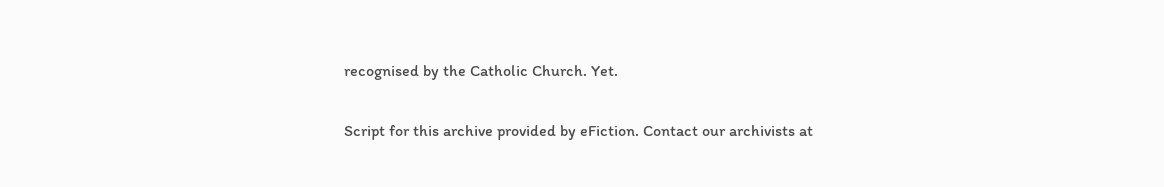recognised by the Catholic Church. Yet.

Script for this archive provided by eFiction. Contact our archivists at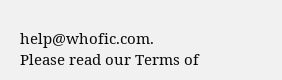help@whofic.com. Please read our Terms of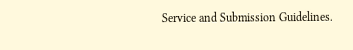Service and Submission Guidelines.